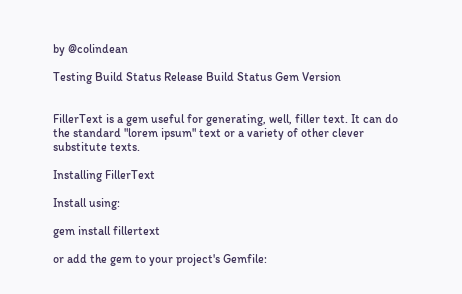by @colindean

Testing Build Status Release Build Status Gem Version


FillerText is a gem useful for generating, well, filler text. It can do the standard "lorem ipsum" text or a variety of other clever substitute texts.

Installing FillerText

Install using:

gem install fillertext

or add the gem to your project's Gemfile: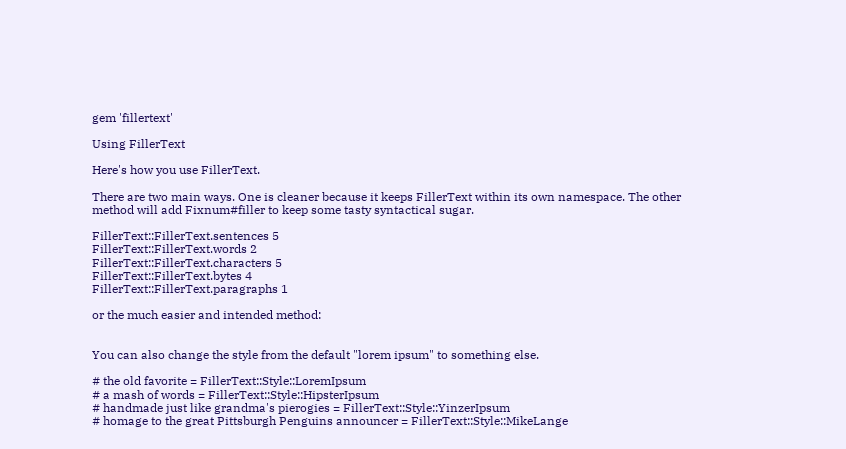gem 'fillertext'

Using FillerText

Here's how you use FillerText.

There are two main ways. One is cleaner because it keeps FillerText within its own namespace. The other method will add Fixnum#filler to keep some tasty syntactical sugar.

FillerText::FillerText.sentences 5
FillerText::FillerText.words 2
FillerText::FillerText.characters 5
FillerText::FillerText.bytes 4
FillerText::FillerText.paragraphs 1

or the much easier and intended method:


You can also change the style from the default "lorem ipsum" to something else.

# the old favorite = FillerText::Style::LoremIpsum
# a mash of words = FillerText::Style::HipsterIpsum
# handmade just like grandma's pierogies = FillerText::Style::YinzerIpsum
# homage to the great Pittsburgh Penguins announcer = FillerText::Style::MikeLange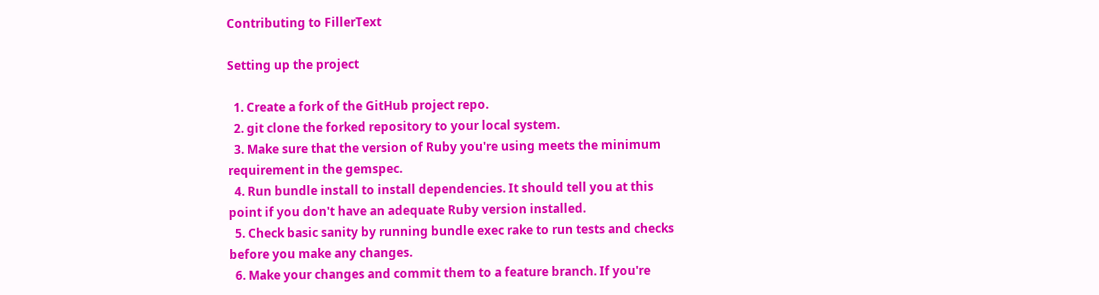Contributing to FillerText

Setting up the project

  1. Create a fork of the GitHub project repo.
  2. git clone the forked repository to your local system.
  3. Make sure that the version of Ruby you're using meets the minimum requirement in the gemspec.
  4. Run bundle install to install dependencies. It should tell you at this point if you don't have an adequate Ruby version installed.
  5. Check basic sanity by running bundle exec rake to run tests and checks before you make any changes.
  6. Make your changes and commit them to a feature branch. If you're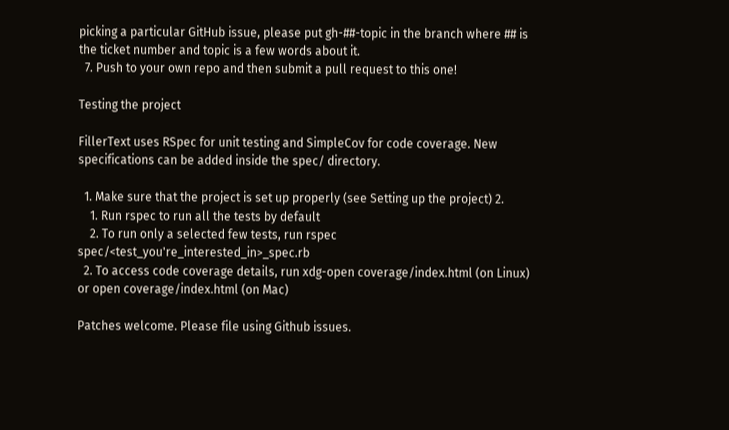picking a particular GitHub issue, please put gh-##-topic in the branch where ## is the ticket number and topic is a few words about it.
  7. Push to your own repo and then submit a pull request to this one!

Testing the project

FillerText uses RSpec for unit testing and SimpleCov for code coverage. New specifications can be added inside the spec/ directory.

  1. Make sure that the project is set up properly (see Setting up the project) 2.
    1. Run rspec to run all the tests by default
    2. To run only a selected few tests, run rspec spec/<test_you're_interested_in>_spec.rb
  2. To access code coverage details, run xdg-open coverage/index.html (on Linux) or open coverage/index.html (on Mac)

Patches welcome. Please file using Github issues.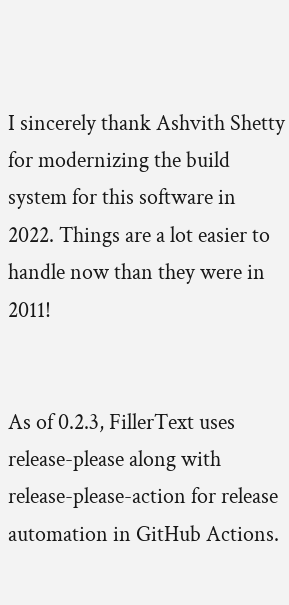I sincerely thank Ashvith Shetty for modernizing the build system for this software in 2022. Things are a lot easier to handle now than they were in 2011!


As of 0.2.3, FillerText uses release-please along with release-please-action for release automation in GitHub Actions.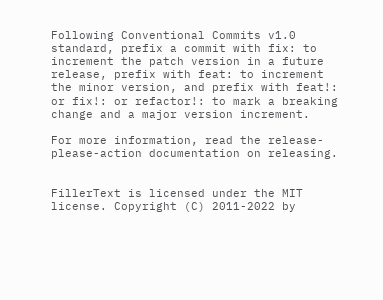Following Conventional Commits v1.0 standard, prefix a commit with fix: to increment the patch version in a future release, prefix with feat: to increment the minor version, and prefix with feat!: or fix!: or refactor!: to mark a breaking change and a major version increment.

For more information, read the release-please-action documentation on releasing.


FillerText is licensed under the MIT license. Copyright (C) 2011-2022 by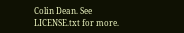Colin Dean. See LICENSE.txt for more.